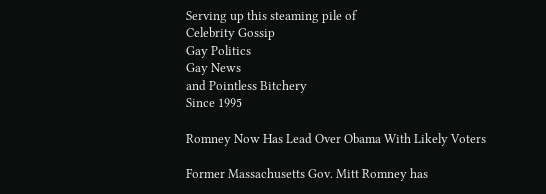Serving up this steaming pile of
Celebrity Gossip
Gay Politics
Gay News
and Pointless Bitchery
Since 1995

Romney Now Has Lead Over Obama With Likely Voters

Former Massachusetts Gov. Mitt Romney has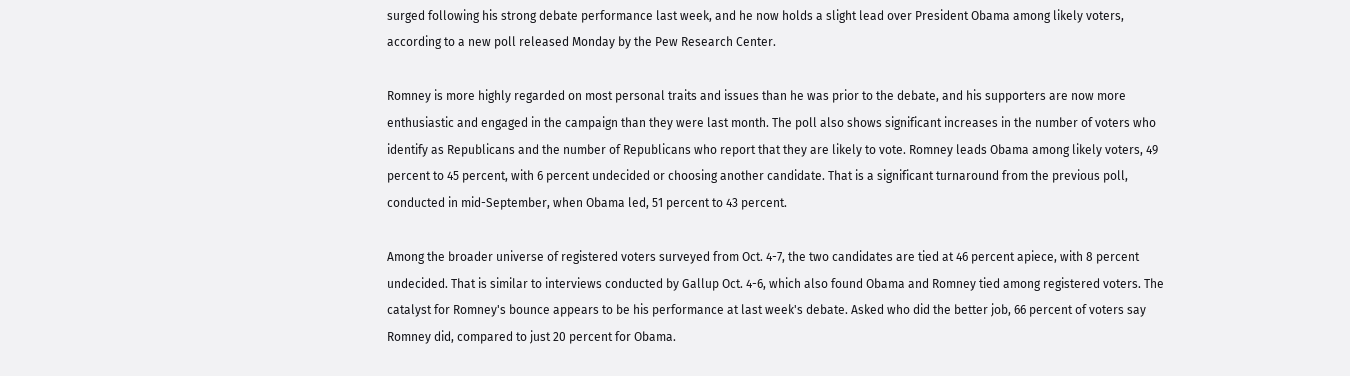surged following his strong debate performance last week, and he now holds a slight lead over President Obama among likely voters, according to a new poll released Monday by the Pew Research Center.

Romney is more highly regarded on most personal traits and issues than he was prior to the debate, and his supporters are now more enthusiastic and engaged in the campaign than they were last month. The poll also shows significant increases in the number of voters who identify as Republicans and the number of Republicans who report that they are likely to vote. Romney leads Obama among likely voters, 49 percent to 45 percent, with 6 percent undecided or choosing another candidate. That is a significant turnaround from the previous poll, conducted in mid-September, when Obama led, 51 percent to 43 percent.

Among the broader universe of registered voters surveyed from Oct. 4-7, the two candidates are tied at 46 percent apiece, with 8 percent undecided. That is similar to interviews conducted by Gallup Oct. 4-6, which also found Obama and Romney tied among registered voters. The catalyst for Romney's bounce appears to be his performance at last week's debate. Asked who did the better job, 66 percent of voters say Romney did, compared to just 20 percent for Obama.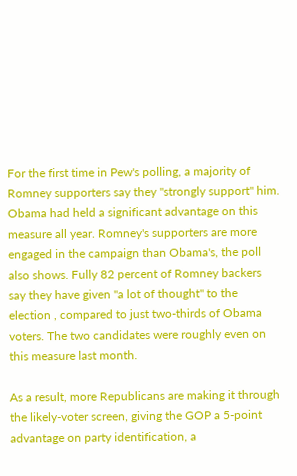For the first time in Pew's polling, a majority of Romney supporters say they "strongly support" him. Obama had held a significant advantage on this measure all year. Romney's supporters are more engaged in the campaign than Obama's, the poll also shows. Fully 82 percent of Romney backers say they have given "a lot of thought" to the election , compared to just two-thirds of Obama voters. The two candidates were roughly even on this measure last month.

As a result, more Republicans are making it through the likely-voter screen, giving the GOP a 5-point advantage on party identification, a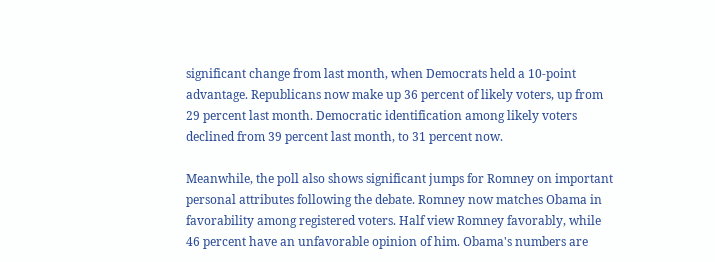significant change from last month, when Democrats held a 10-point advantage. Republicans now make up 36 percent of likely voters, up from 29 percent last month. Democratic identification among likely voters declined from 39 percent last month, to 31 percent now.

Meanwhile, the poll also shows significant jumps for Romney on important personal attributes following the debate. Romney now matches Obama in favorability among registered voters. Half view Romney favorably, while 46 percent have an unfavorable opinion of him. Obama's numbers are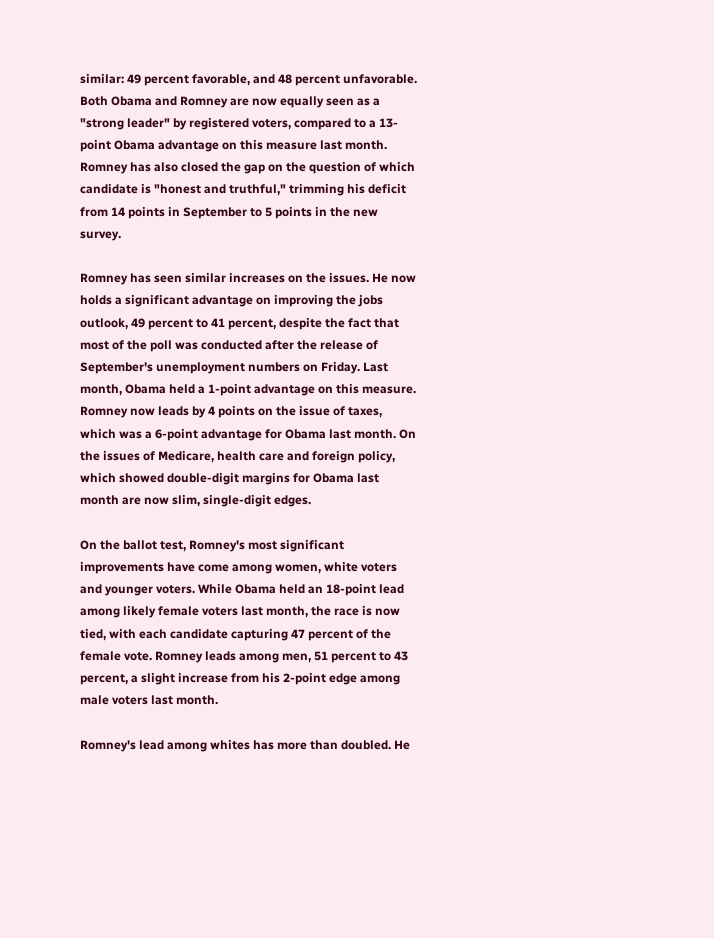similar: 49 percent favorable, and 48 percent unfavorable. Both Obama and Romney are now equally seen as a "strong leader" by registered voters, compared to a 13-point Obama advantage on this measure last month. Romney has also closed the gap on the question of which candidate is "honest and truthful," trimming his deficit from 14 points in September to 5 points in the new survey.

Romney has seen similar increases on the issues. He now holds a significant advantage on improving the jobs outlook, 49 percent to 41 percent, despite the fact that most of the poll was conducted after the release of September's unemployment numbers on Friday. Last month, Obama held a 1-point advantage on this measure. Romney now leads by 4 points on the issue of taxes, which was a 6-point advantage for Obama last month. On the issues of Medicare, health care and foreign policy, which showed double-digit margins for Obama last month are now slim, single-digit edges.

On the ballot test, Romney's most significant improvements have come among women, white voters and younger voters. While Obama held an 18-point lead among likely female voters last month, the race is now tied, with each candidate capturing 47 percent of the female vote. Romney leads among men, 51 percent to 43 percent, a slight increase from his 2-point edge among male voters last month.

Romney's lead among whites has more than doubled. He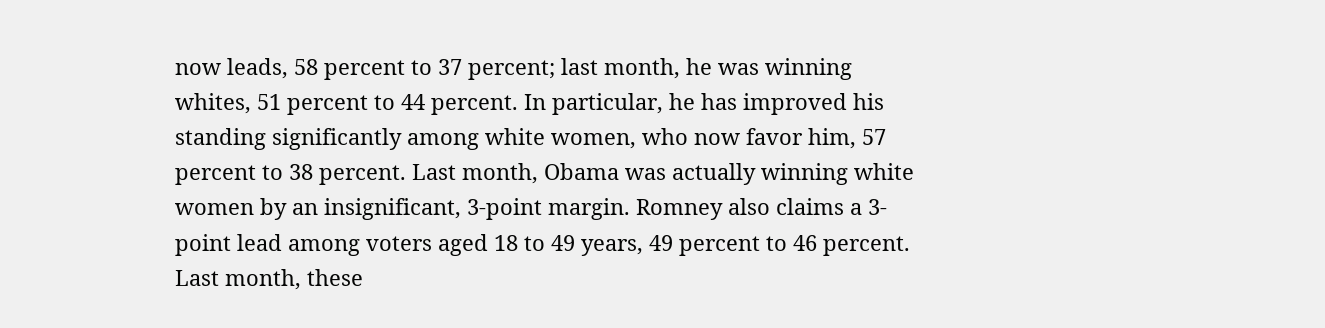now leads, 58 percent to 37 percent; last month, he was winning whites, 51 percent to 44 percent. In particular, he has improved his standing significantly among white women, who now favor him, 57 percent to 38 percent. Last month, Obama was actually winning white women by an insignificant, 3-point margin. Romney also claims a 3-point lead among voters aged 18 to 49 years, 49 percent to 46 percent. Last month, these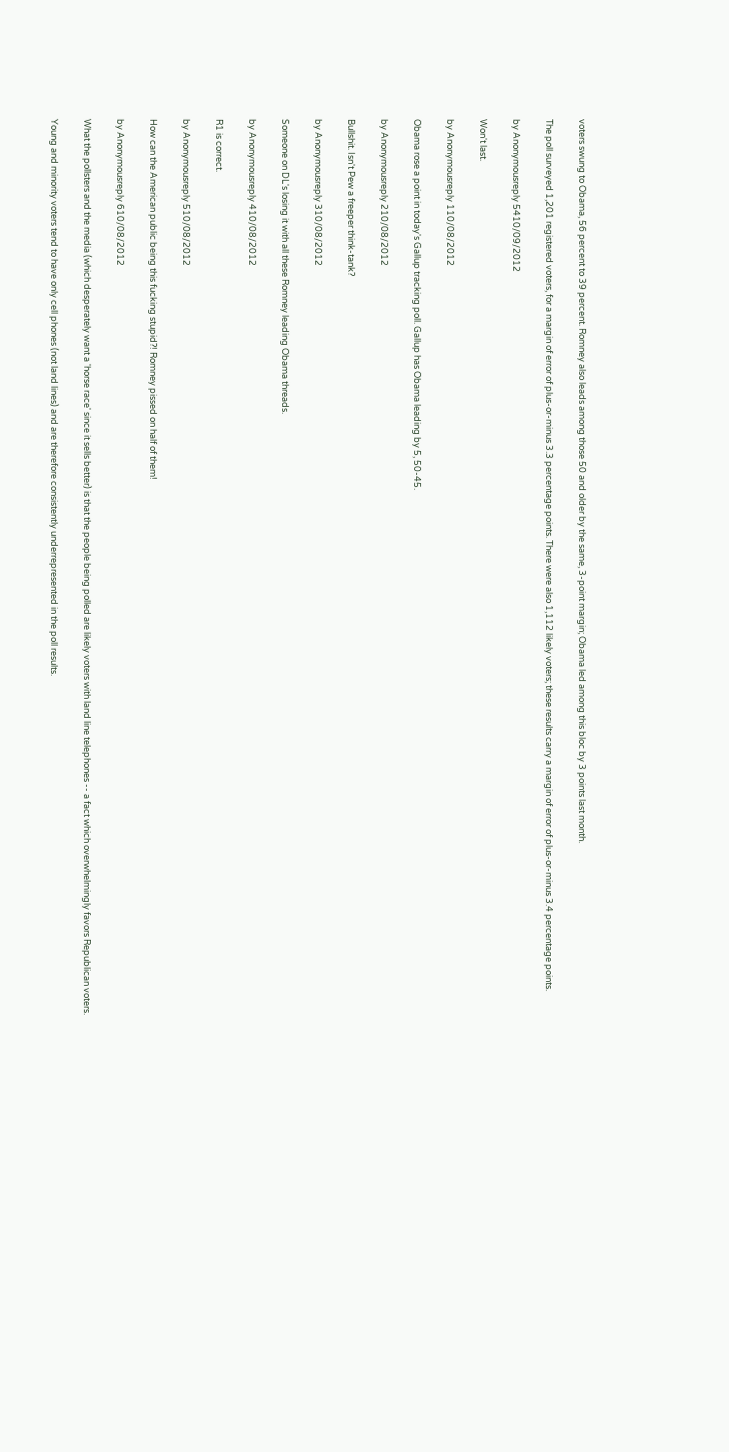voters swung to Obama, 56 percent to 39 percent. Romney also leads among those 50 and older by the same, 3-point margin; Obama led among this bloc by 3 points last month.

The poll surveyed 1,201 registered voters, for a margin of error of plus-or-minus 3.3 percentage points. There were also 1,112 likely voters; these results carry a margin of error of plus-or-minus 3.4 percentage points.

by Anonymousreply 5410/09/2012

Won't last.

by Anonymousreply 110/08/2012

Obama rose a point in today's Gallup tracking poll. Gallup has Obama leading by 5, 50-45.

by Anonymousreply 210/08/2012

Bullshit. Isn't Pew a freeper think-tank?

by Anonymousreply 310/08/2012

Someone on DL's losing it with all these Romney leading Obama threads.

by Anonymousreply 410/08/2012

R1 is correct.

by Anonymousreply 510/08/2012

How can the American public being this fucking stupid?! Romney pissed on half of them!

by Anonymousreply 610/08/2012

What the pollsters and the media (which desperately want a 'horse race' since it sells better) is that the people being polled are likely voters with land line telephones -- a fact which overwhelmingly favors Republican voters.

Young and minority voters tend to have only cell phones (not land lines) and are therefore consistently underrepresented in the poll results.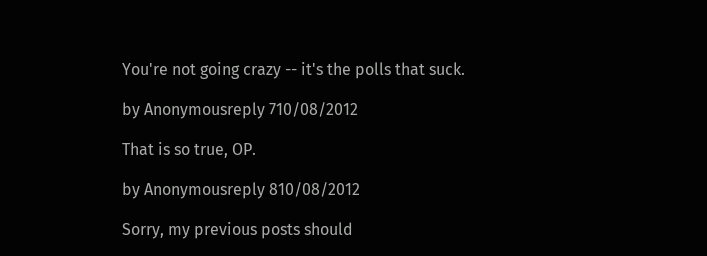You're not going crazy -- it's the polls that suck.

by Anonymousreply 710/08/2012

That is so true, OP.

by Anonymousreply 810/08/2012

Sorry, my previous posts should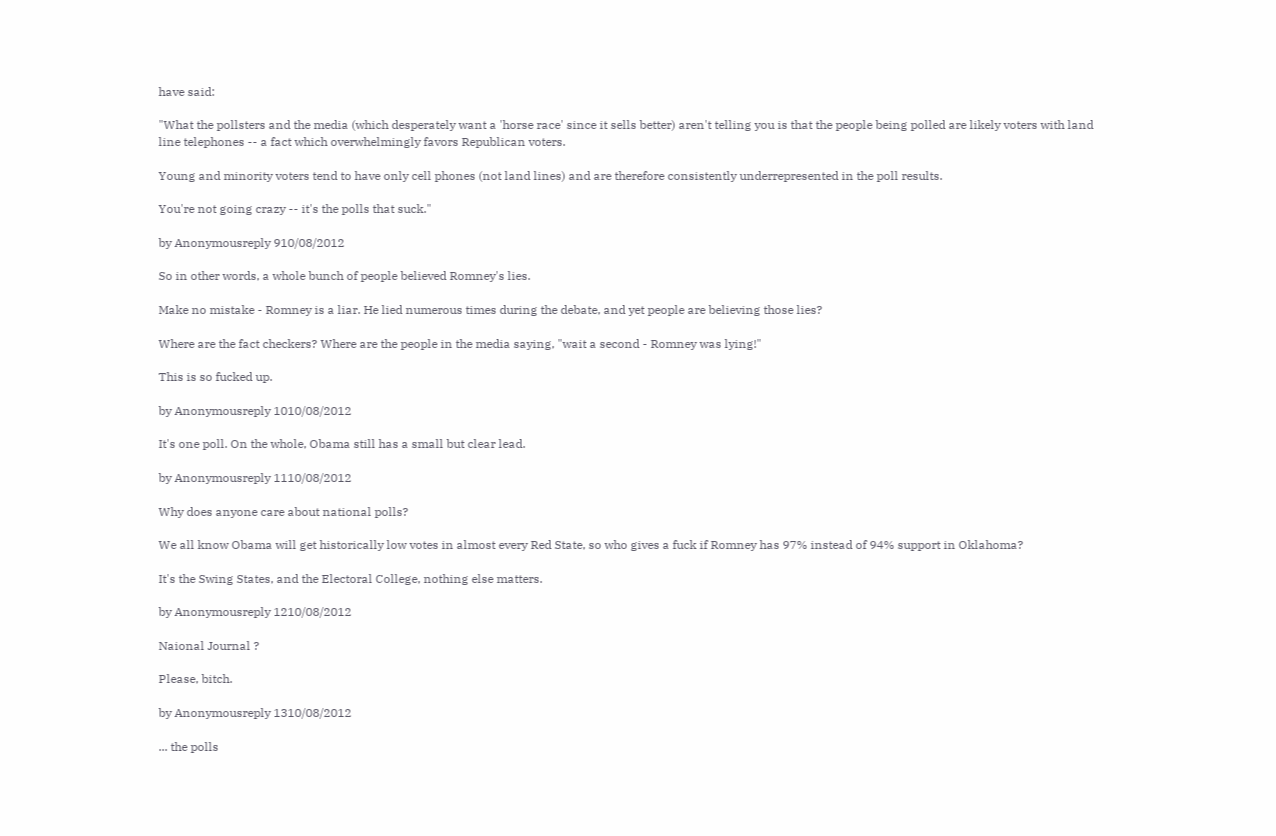have said:

"What the pollsters and the media (which desperately want a 'horse race' since it sells better) aren't telling you is that the people being polled are likely voters with land line telephones -- a fact which overwhelmingly favors Republican voters.

Young and minority voters tend to have only cell phones (not land lines) and are therefore consistently underrepresented in the poll results.

You're not going crazy -- it's the polls that suck."

by Anonymousreply 910/08/2012

So in other words, a whole bunch of people believed Romney's lies.

Make no mistake - Romney is a liar. He lied numerous times during the debate, and yet people are believing those lies?

Where are the fact checkers? Where are the people in the media saying, "wait a second - Romney was lying!"

This is so fucked up.

by Anonymousreply 1010/08/2012

It's one poll. On the whole, Obama still has a small but clear lead.

by Anonymousreply 1110/08/2012

Why does anyone care about national polls?

We all know Obama will get historically low votes in almost every Red State, so who gives a fuck if Romney has 97% instead of 94% support in Oklahoma?

It's the Swing States, and the Electoral College, nothing else matters.

by Anonymousreply 1210/08/2012

Naional Journal ?

Please, bitch.

by Anonymousreply 1310/08/2012

... the polls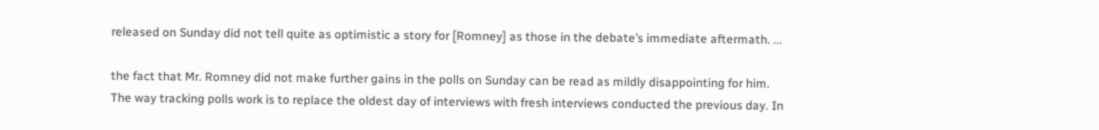released on Sunday did not tell quite as optimistic a story for [Romney] as those in the debate’s immediate aftermath. ...

the fact that Mr. Romney did not make further gains in the polls on Sunday can be read as mildly disappointing for him. The way tracking polls work is to replace the oldest day of interviews with fresh interviews conducted the previous day. In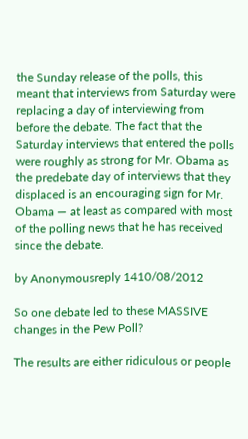the Sunday release of the polls, this meant that interviews from Saturday were replacing a day of interviewing from before the debate. The fact that the Saturday interviews that entered the polls were roughly as strong for Mr. Obama as the predebate day of interviews that they displaced is an encouraging sign for Mr. Obama — at least as compared with most of the polling news that he has received since the debate.

by Anonymousreply 1410/08/2012

So one debate led to these MASSIVE changes in the Pew Poll?

The results are either ridiculous or people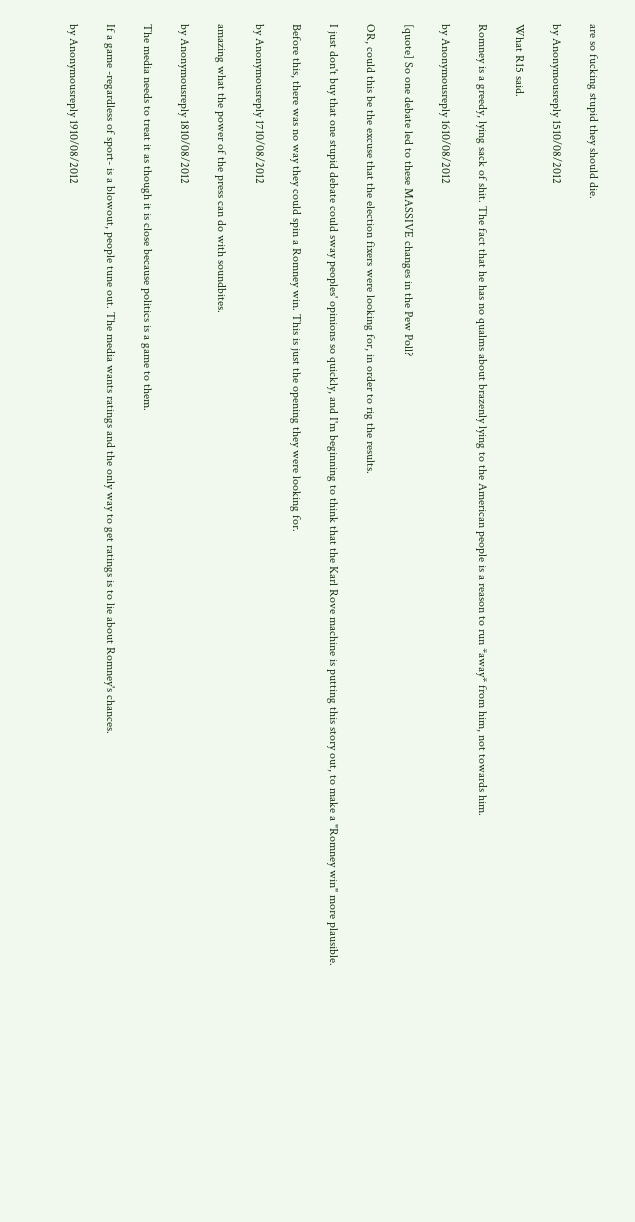are so fucking stupid they should die.

by Anonymousreply 1510/08/2012

What R15 said.

Romney is a greedy, lying sack of shit. The fact that he has no qualms about brazenly lying to the American people is a reason to run *away* from him, not towards him.

by Anonymousreply 1610/08/2012

[quote] So one debate led to these MASSIVE changes in the Pew Poll?

OR, could this be the excuse that the election fixers were looking for, in order to rig the results.

I just don't buy that one stupid debate could sway peoples' opinions so quickly, and I'm beginning to think that the Karl Rove machine is putting this story out, to make a "Romney win" more plausible.

Before this, there was no way they could spin a Romney win. This is just the opening they were looking for.

by Anonymousreply 1710/08/2012

amazing what the power of the press can do with soundbites.

by Anonymousreply 1810/08/2012

The media needs to treat it as though it is close because politics is a game to them.

If a game -regardless of sport- is a blowout, people tune out. The media wants ratings and the only way to get ratings is to lie about Romney's chances.

by Anonymousreply 1910/08/2012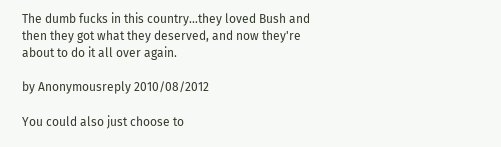The dumb fucks in this country...they loved Bush and then they got what they deserved, and now they're about to do it all over again.

by Anonymousreply 2010/08/2012

You could also just choose to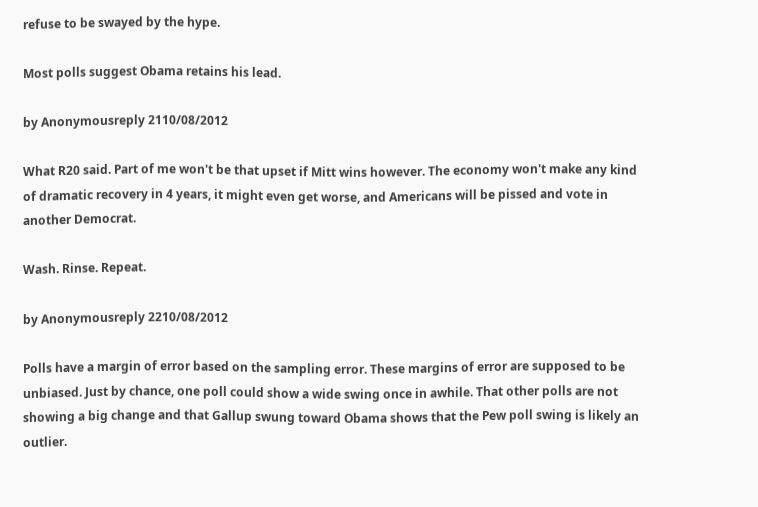refuse to be swayed by the hype.

Most polls suggest Obama retains his lead.

by Anonymousreply 2110/08/2012

What R20 said. Part of me won't be that upset if Mitt wins however. The economy won't make any kind of dramatic recovery in 4 years, it might even get worse, and Americans will be pissed and vote in another Democrat.

Wash. Rinse. Repeat.

by Anonymousreply 2210/08/2012

Polls have a margin of error based on the sampling error. These margins of error are supposed to be unbiased. Just by chance, one poll could show a wide swing once in awhile. That other polls are not showing a big change and that Gallup swung toward Obama shows that the Pew poll swing is likely an outlier.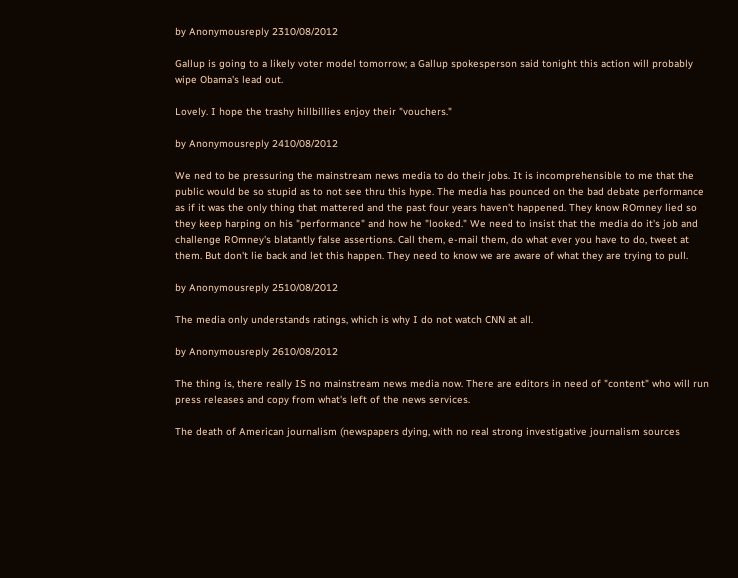by Anonymousreply 2310/08/2012

Gallup is going to a likely voter model tomorrow; a Gallup spokesperson said tonight this action will probably wipe Obama's lead out.

Lovely. I hope the trashy hillbillies enjoy their "vouchers."

by Anonymousreply 2410/08/2012

We ned to be pressuring the mainstream news media to do their jobs. It is incomprehensible to me that the public would be so stupid as to not see thru this hype. The media has pounced on the bad debate performance as if it was the only thing that mattered and the past four years haven't happened. They know ROmney lied so they keep harping on his "performance" and how he "looked." We need to insist that the media do it's job and challenge ROmney's blatantly false assertions. Call them, e-mail them, do what ever you have to do, tweet at them. But don't lie back and let this happen. They need to know we are aware of what they are trying to pull.

by Anonymousreply 2510/08/2012

The media only understands ratings, which is why I do not watch CNN at all.

by Anonymousreply 2610/08/2012

The thing is, there really IS no mainstream news media now. There are editors in need of "content" who will run press releases and copy from what's left of the news services.

The death of American journalism (newspapers dying, with no real strong investigative journalism sources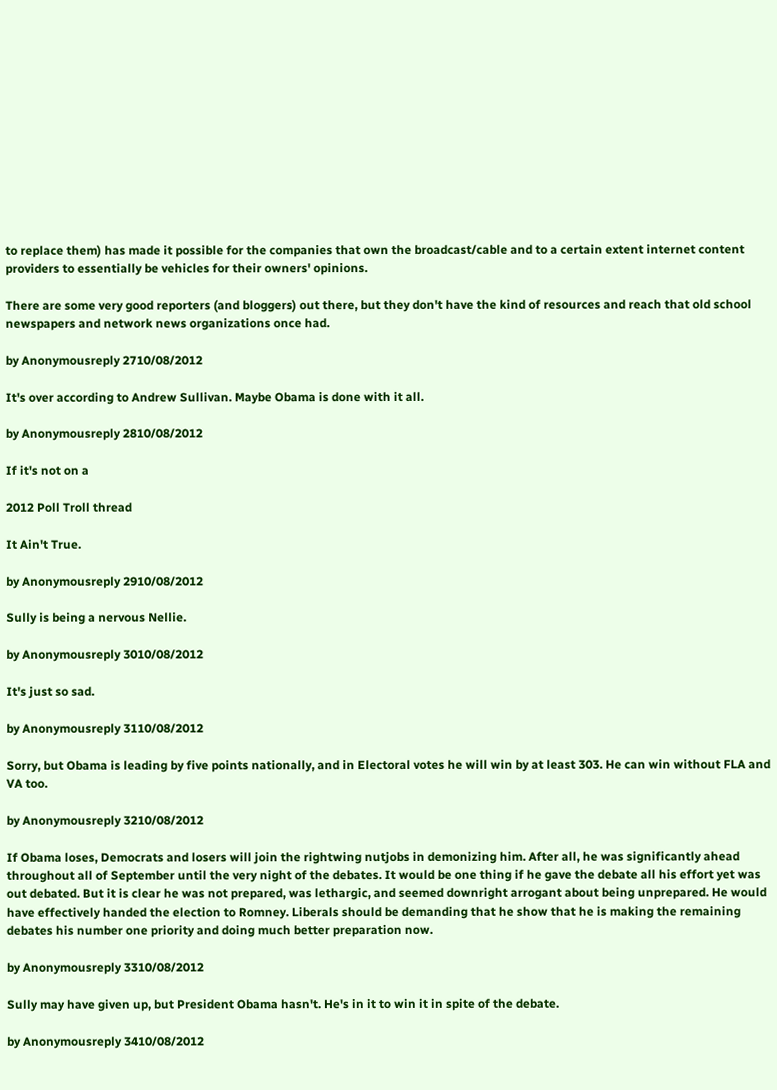to replace them) has made it possible for the companies that own the broadcast/cable and to a certain extent internet content providers to essentially be vehicles for their owners' opinions.

There are some very good reporters (and bloggers) out there, but they don't have the kind of resources and reach that old school newspapers and network news organizations once had.

by Anonymousreply 2710/08/2012

It's over according to Andrew Sullivan. Maybe Obama is done with it all.

by Anonymousreply 2810/08/2012

If it's not on a

2012 Poll Troll thread

It Ain't True.

by Anonymousreply 2910/08/2012

Sully is being a nervous Nellie.

by Anonymousreply 3010/08/2012

It's just so sad.

by Anonymousreply 3110/08/2012

Sorry, but Obama is leading by five points nationally, and in Electoral votes he will win by at least 303. He can win without FLA and VA too.

by Anonymousreply 3210/08/2012

If Obama loses, Democrats and losers will join the rightwing nutjobs in demonizing him. After all, he was significantly ahead throughout all of September until the very night of the debates. It would be one thing if he gave the debate all his effort yet was out debated. But it is clear he was not prepared, was lethargic, and seemed downright arrogant about being unprepared. He would have effectively handed the election to Romney. Liberals should be demanding that he show that he is making the remaining debates his number one priority and doing much better preparation now.

by Anonymousreply 3310/08/2012

Sully may have given up, but President Obama hasn't. He's in it to win it in spite of the debate.

by Anonymousreply 3410/08/2012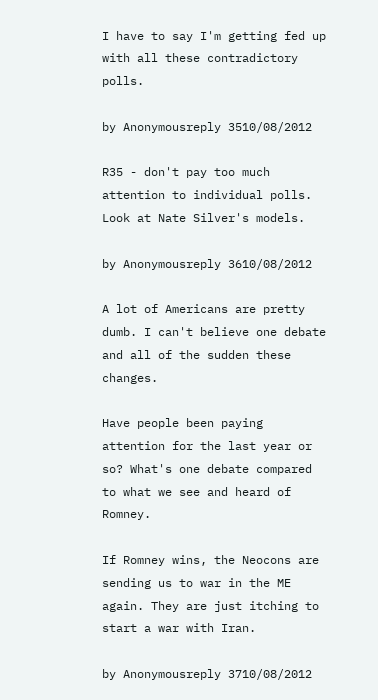I have to say I'm getting fed up with all these contradictory polls.

by Anonymousreply 3510/08/2012

R35 - don't pay too much attention to individual polls. Look at Nate Silver's models.

by Anonymousreply 3610/08/2012

A lot of Americans are pretty dumb. I can't believe one debate and all of the sudden these changes.

Have people been paying attention for the last year or so? What's one debate compared to what we see and heard of Romney.

If Romney wins, the Neocons are sending us to war in the ME again. They are just itching to start a war with Iran.

by Anonymousreply 3710/08/2012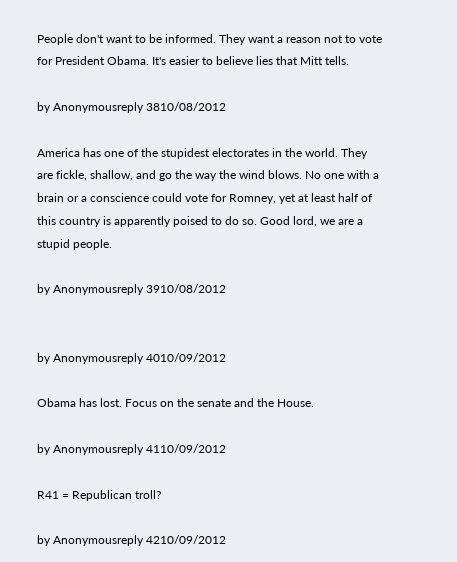People don't want to be informed. They want a reason not to vote for President Obama. It's easier to believe lies that Mitt tells.

by Anonymousreply 3810/08/2012

America has one of the stupidest electorates in the world. They are fickle, shallow, and go the way the wind blows. No one with a brain or a conscience could vote for Romney, yet at least half of this country is apparently poised to do so. Good lord, we are a stupid people.

by Anonymousreply 3910/08/2012


by Anonymousreply 4010/09/2012

Obama has lost. Focus on the senate and the House.

by Anonymousreply 4110/09/2012

R41 = Republican troll?

by Anonymousreply 4210/09/2012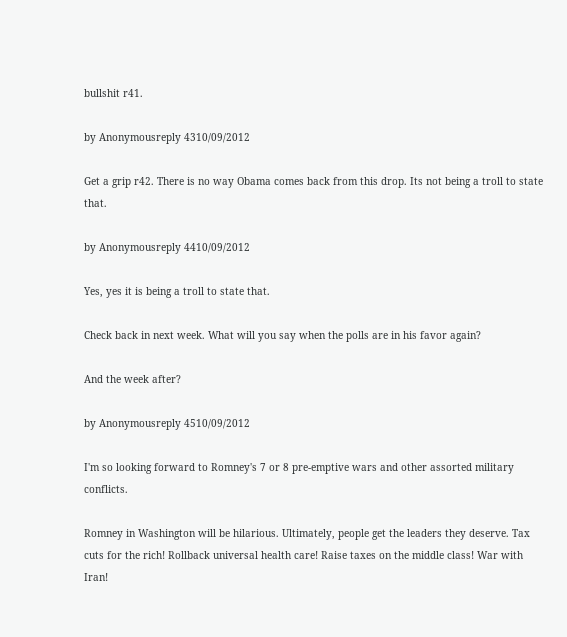bullshit r41.

by Anonymousreply 4310/09/2012

Get a grip r42. There is no way Obama comes back from this drop. Its not being a troll to state that.

by Anonymousreply 4410/09/2012

Yes, yes it is being a troll to state that.

Check back in next week. What will you say when the polls are in his favor again?

And the week after?

by Anonymousreply 4510/09/2012

I'm so looking forward to Romney's 7 or 8 pre-emptive wars and other assorted military conflicts.

Romney in Washington will be hilarious. Ultimately, people get the leaders they deserve. Tax cuts for the rich! Rollback universal health care! Raise taxes on the middle class! War with Iran!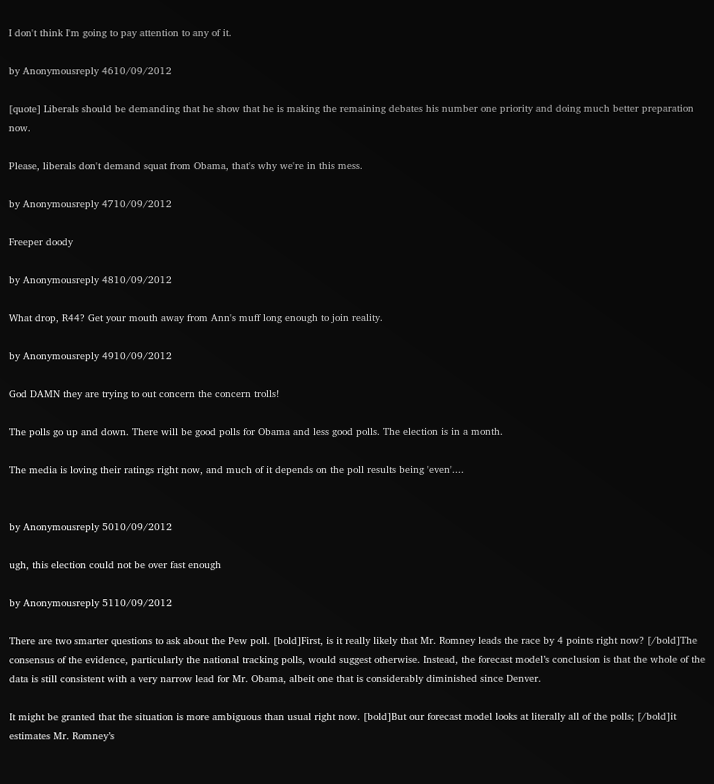I don't think I'm going to pay attention to any of it.

by Anonymousreply 4610/09/2012

[quote] Liberals should be demanding that he show that he is making the remaining debates his number one priority and doing much better preparation now.

Please, liberals don't demand squat from Obama, that's why we're in this mess.

by Anonymousreply 4710/09/2012

Freeper doody

by Anonymousreply 4810/09/2012

What drop, R44? Get your mouth away from Ann's muff long enough to join reality.

by Anonymousreply 4910/09/2012

God DAMN they are trying to out concern the concern trolls!

The polls go up and down. There will be good polls for Obama and less good polls. The election is in a month.

The media is loving their ratings right now, and much of it depends on the poll results being 'even'....


by Anonymousreply 5010/09/2012

ugh, this election could not be over fast enough

by Anonymousreply 5110/09/2012

There are two smarter questions to ask about the Pew poll. [bold]First, is it really likely that Mr. Romney leads the race by 4 points right now? [/bold]The consensus of the evidence, particularly the national tracking polls, would suggest otherwise. Instead, the forecast model’s conclusion is that the whole of the data is still consistent with a very narrow lead for Mr. Obama, albeit one that is considerably diminished since Denver.

It might be granted that the situation is more ambiguous than usual right now. [bold]But our forecast model looks at literally all of the polls; [/bold]it estimates Mr. Romney’s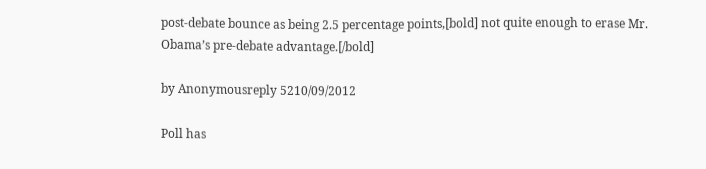post-debate bounce as being 2.5 percentage points,[bold] not quite enough to erase Mr. Obama’s pre-debate advantage.[/bold]

by Anonymousreply 5210/09/2012

Poll has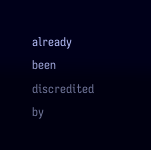already been discredited by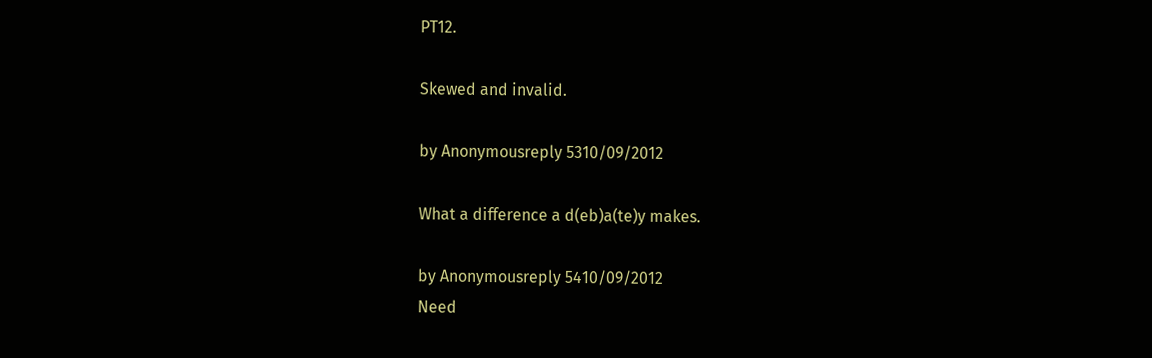PT12.

Skewed and invalid.

by Anonymousreply 5310/09/2012

What a difference a d(eb)a(te)y makes.

by Anonymousreply 5410/09/2012
Need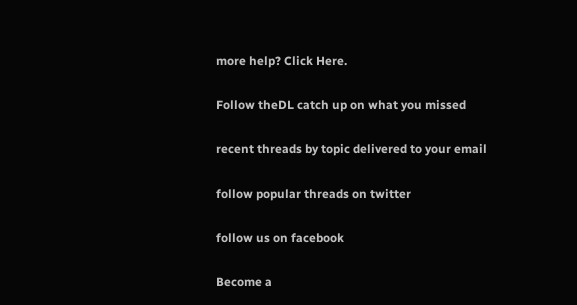more help? Click Here.

Follow theDL catch up on what you missed

recent threads by topic delivered to your email

follow popular threads on twitter

follow us on facebook

Become a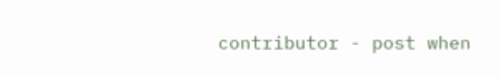contributor - post when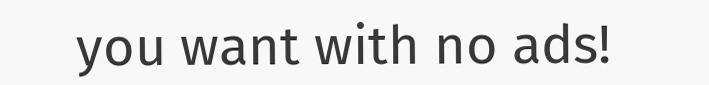you want with no ads!